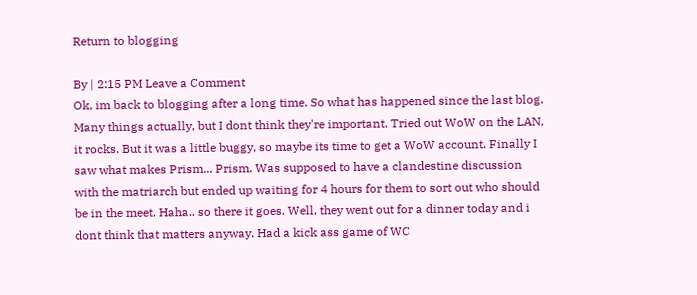Return to blogging

By | 2:15 PM Leave a Comment
Ok, im back to blogging after a long time. So what has happened since the last blog. Many things actually, but I dont think they're important. Tried out WoW on the LAN, it rocks. But it was a little buggy, so maybe its time to get a WoW account. Finally I saw what makes Prism... Prism. Was supposed to have a clandestine discussion with the matriarch but ended up waiting for 4 hours for them to sort out who should be in the meet. Haha.. so there it goes. Well, they went out for a dinner today and i dont think that matters anyway. Had a kick ass game of WC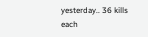yesterday.. 36 kills each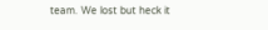team. We lost but heck it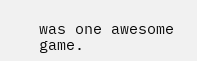was one awesome game.